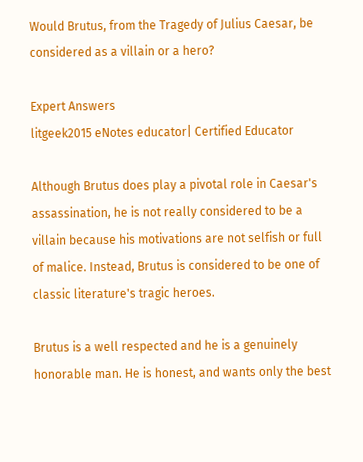Would Brutus, from the Tragedy of Julius Caesar, be considered as a villain or a hero?

Expert Answers
litgeek2015 eNotes educator| Certified Educator

Although Brutus does play a pivotal role in Caesar's assassination, he is not really considered to be a villain because his motivations are not selfish or full of malice. Instead, Brutus is considered to be one of classic literature's tragic heroes.

Brutus is a well respected and he is a genuinely honorable man. He is honest, and wants only the best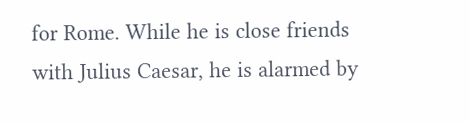for Rome. While he is close friends with Julius Caesar, he is alarmed by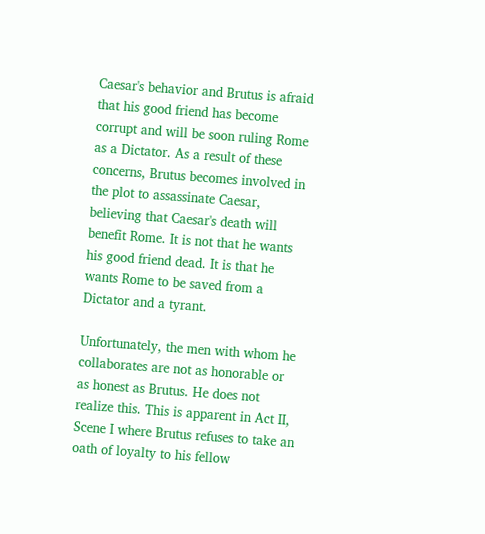Caesar's behavior and Brutus is afraid that his good friend has become corrupt and will be soon ruling Rome as a Dictator. As a result of these concerns, Brutus becomes involved in the plot to assassinate Caesar, believing that Caesar's death will benefit Rome. It is not that he wants his good friend dead. It is that he wants Rome to be saved from a Dictator and a tyrant.

Unfortunately, the men with whom he collaborates are not as honorable or as honest as Brutus. He does not realize this. This is apparent in Act II, Scene I where Brutus refuses to take an oath of loyalty to his fellow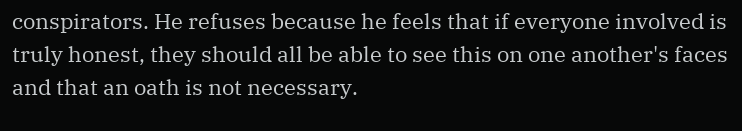conspirators. He refuses because he feels that if everyone involved is truly honest, they should all be able to see this on one another's faces and that an oath is not necessary.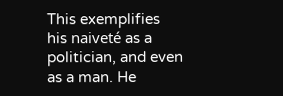This exemplifies his naiveté as a politician, and even as a man. He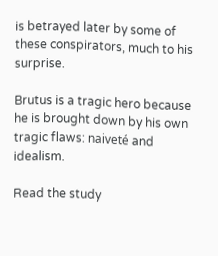is betrayed later by some of these conspirators, much to his surprise.

Brutus is a tragic hero because he is brought down by his own tragic flaws: naiveté and idealism.

Read the study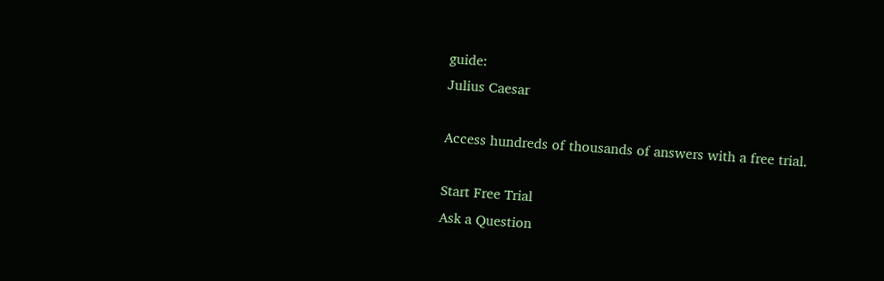guide:
Julius Caesar

Access hundreds of thousands of answers with a free trial.

Start Free Trial
Ask a Question